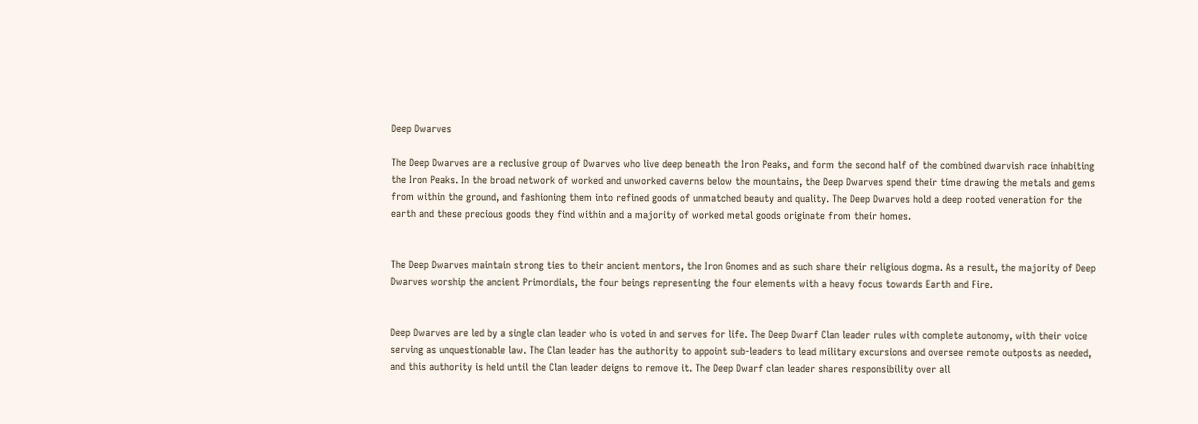Deep Dwarves

The Deep Dwarves are a reclusive group of Dwarves who live deep beneath the Iron Peaks, and form the second half of the combined dwarvish race inhabiting the Iron Peaks. In the broad network of worked and unworked caverns below the mountains, the Deep Dwarves spend their time drawing the metals and gems from within the ground, and fashioning them into refined goods of unmatched beauty and quality. The Deep Dwarves hold a deep rooted veneration for the earth and these precious goods they find within and a majority of worked metal goods originate from their homes.


The Deep Dwarves maintain strong ties to their ancient mentors, the Iron Gnomes and as such share their religious dogma. As a result, the majority of Deep Dwarves worship the ancient Primordials, the four beings representing the four elements with a heavy focus towards Earth and Fire.


Deep Dwarves are led by a single clan leader who is voted in and serves for life. The Deep Dwarf Clan leader rules with complete autonomy, with their voice serving as unquestionable law. The Clan leader has the authority to appoint sub-leaders to lead military excursions and oversee remote outposts as needed, and this authority is held until the Clan leader deigns to remove it. The Deep Dwarf clan leader shares responsibility over all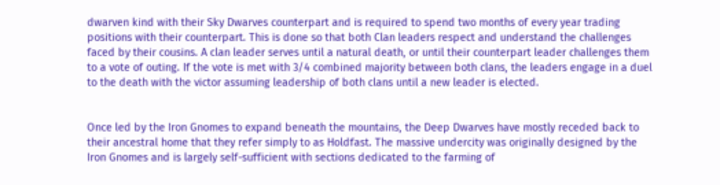dwarven kind with their Sky Dwarves counterpart and is required to spend two months of every year trading positions with their counterpart. This is done so that both Clan leaders respect and understand the challenges faced by their cousins. A clan leader serves until a natural death, or until their counterpart leader challenges them to a vote of outing. If the vote is met with 3/4 combined majority between both clans, the leaders engage in a duel to the death with the victor assuming leadership of both clans until a new leader is elected.


Once led by the Iron Gnomes to expand beneath the mountains, the Deep Dwarves have mostly receded back to their ancestral home that they refer simply to as Holdfast. The massive undercity was originally designed by the Iron Gnomes and is largely self-sufficient with sections dedicated to the farming of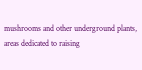mushrooms and other underground plants, areas dedicated to raising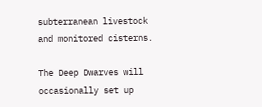subterranean livestock and monitored cisterns.

The Deep Dwarves will occasionally set up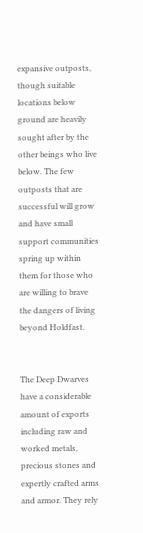expansive outposts, though suitable locations below ground are heavily sought after by the other beings who live below. The few outposts that are successful will grow and have small support communities spring up within them for those who are willing to brave the dangers of living beyond Holdfast.


The Deep Dwarves have a considerable amount of exports including raw and worked metals, precious stones and expertly crafted arms and armor. They rely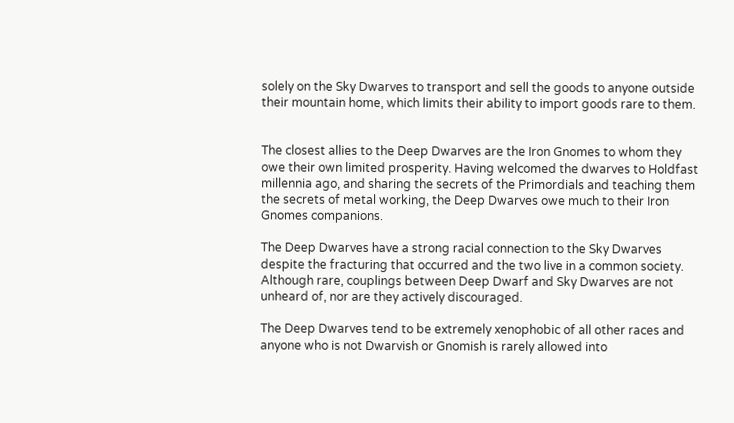solely on the Sky Dwarves to transport and sell the goods to anyone outside their mountain home, which limits their ability to import goods rare to them.


The closest allies to the Deep Dwarves are the Iron Gnomes to whom they owe their own limited prosperity. Having welcomed the dwarves to Holdfast millennia ago, and sharing the secrets of the Primordials and teaching them the secrets of metal working, the Deep Dwarves owe much to their Iron Gnomes companions.

The Deep Dwarves have a strong racial connection to the Sky Dwarves despite the fracturing that occurred and the two live in a common society. Although rare, couplings between Deep Dwarf and Sky Dwarves are not unheard of, nor are they actively discouraged.

The Deep Dwarves tend to be extremely xenophobic of all other races and anyone who is not Dwarvish or Gnomish is rarely allowed into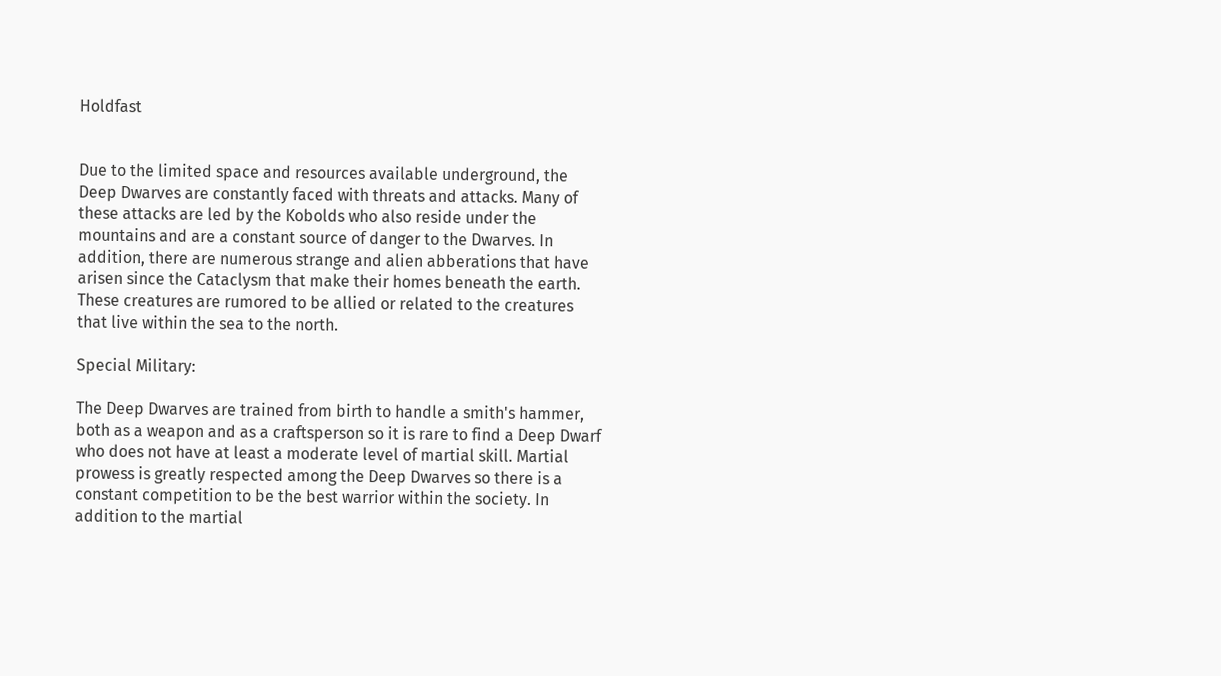Holdfast


Due to the limited space and resources available underground, the Deep Dwarves are constantly faced with threats and attacks. Many of these attacks are led by the Kobolds who also reside under the mountains and are a constant source of danger to the Dwarves. In addition, there are numerous strange and alien abberations that have arisen since the Cataclysm that make their homes beneath the earth. These creatures are rumored to be allied or related to the creatures that live within the sea to the north.

Special Military:

The Deep Dwarves are trained from birth to handle a smith's hammer, both as a weapon and as a craftsperson so it is rare to find a Deep Dwarf who does not have at least a moderate level of martial skill. Martial prowess is greatly respected among the Deep Dwarves so there is a constant competition to be the best warrior within the society. In addition to the martial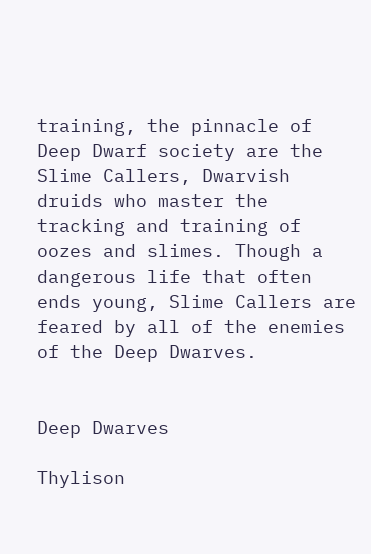training, the pinnacle of Deep Dwarf society are the Slime Callers, Dwarvish druids who master the tracking and training of oozes and slimes. Though a dangerous life that often ends young, Slime Callers are feared by all of the enemies of the Deep Dwarves.


Deep Dwarves

Thylison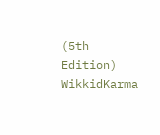(5th Edition) WikkidKarma